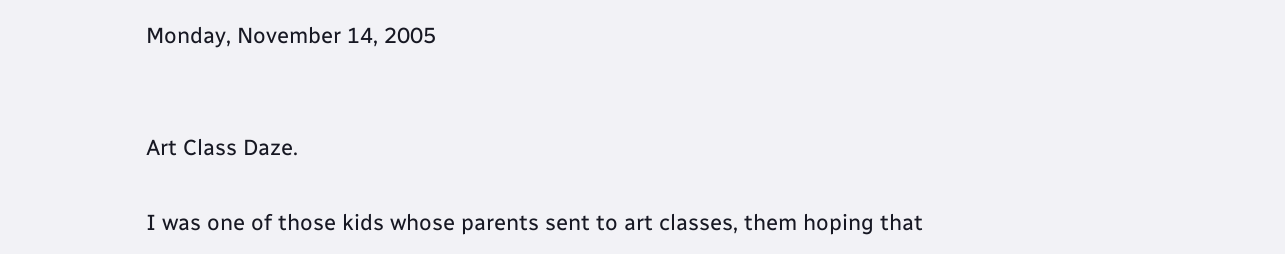Monday, November 14, 2005


Art Class Daze.

I was one of those kids whose parents sent to art classes, them hoping that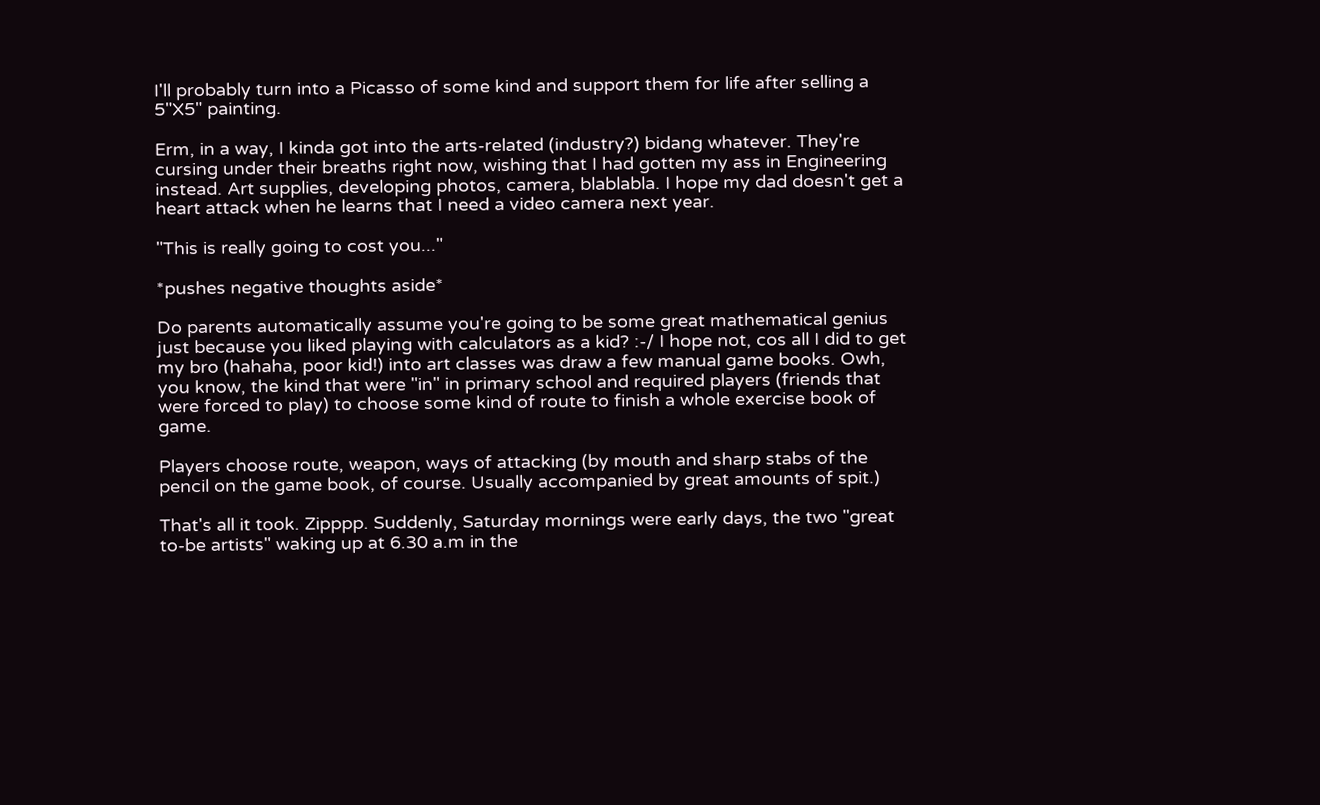I'll probably turn into a Picasso of some kind and support them for life after selling a 5"X5" painting.

Erm, in a way, I kinda got into the arts-related (industry?) bidang whatever. They're cursing under their breaths right now, wishing that I had gotten my ass in Engineering instead. Art supplies, developing photos, camera, blablabla. I hope my dad doesn't get a heart attack when he learns that I need a video camera next year.

"This is really going to cost you..."

*pushes negative thoughts aside*

Do parents automatically assume you're going to be some great mathematical genius just because you liked playing with calculators as a kid? :-/ I hope not, cos all I did to get my bro (hahaha, poor kid!) into art classes was draw a few manual game books. Owh, you know, the kind that were "in" in primary school and required players (friends that were forced to play) to choose some kind of route to finish a whole exercise book of game.

Players choose route, weapon, ways of attacking (by mouth and sharp stabs of the pencil on the game book, of course. Usually accompanied by great amounts of spit.)

That's all it took. Zipppp. Suddenly, Saturday mornings were early days, the two "great to-be artists" waking up at 6.30 a.m in the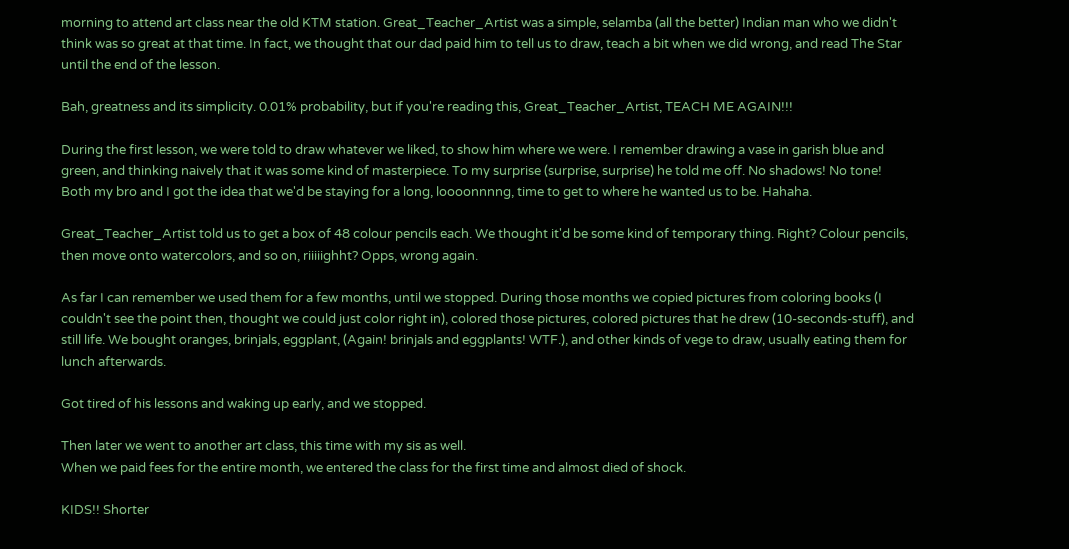morning to attend art class near the old KTM station. Great_Teacher_Artist was a simple, selamba (all the better) Indian man who we didn't think was so great at that time. In fact, we thought that our dad paid him to tell us to draw, teach a bit when we did wrong, and read The Star until the end of the lesson.

Bah, greatness and its simplicity. 0.01% probability, but if you're reading this, Great_Teacher_Artist, TEACH ME AGAIN!!!

During the first lesson, we were told to draw whatever we liked, to show him where we were. I remember drawing a vase in garish blue and green, and thinking naively that it was some kind of masterpiece. To my surprise (surprise, surprise) he told me off. No shadows! No tone!
Both my bro and I got the idea that we'd be staying for a long, loooonnnng, time to get to where he wanted us to be. Hahaha.

Great_Teacher_Artist told us to get a box of 48 colour pencils each. We thought it'd be some kind of temporary thing. Right? Colour pencils, then move onto watercolors, and so on, riiiiighht? Opps, wrong again.

As far I can remember we used them for a few months, until we stopped. During those months we copied pictures from coloring books (I couldn't see the point then, thought we could just color right in), colored those pictures, colored pictures that he drew (10-seconds-stuff), and still life. We bought oranges, brinjals, eggplant, (Again! brinjals and eggplants! WTF.), and other kinds of vege to draw, usually eating them for lunch afterwards.

Got tired of his lessons and waking up early, and we stopped.

Then later we went to another art class, this time with my sis as well.
When we paid fees for the entire month, we entered the class for the first time and almost died of shock.

KIDS!! Shorter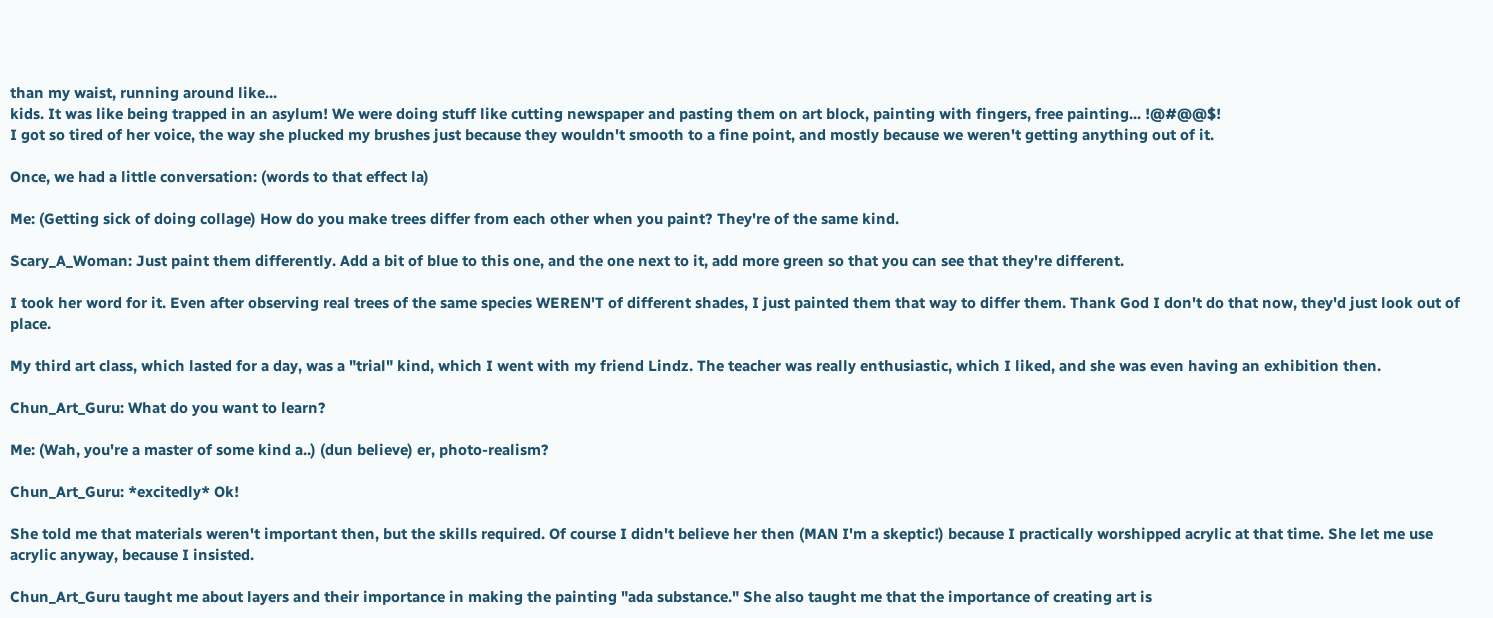than my waist, running around like...
kids. It was like being trapped in an asylum! We were doing stuff like cutting newspaper and pasting them on art block, painting with fingers, free painting... !@#@@$!
I got so tired of her voice, the way she plucked my brushes just because they wouldn't smooth to a fine point, and mostly because we weren't getting anything out of it.

Once, we had a little conversation: (words to that effect la)

Me: (Getting sick of doing collage) How do you make trees differ from each other when you paint? They're of the same kind.

Scary_A_Woman: Just paint them differently. Add a bit of blue to this one, and the one next to it, add more green so that you can see that they're different.

I took her word for it. Even after observing real trees of the same species WEREN'T of different shades, I just painted them that way to differ them. Thank God I don't do that now, they'd just look out of place.

My third art class, which lasted for a day, was a "trial" kind, which I went with my friend Lindz. The teacher was really enthusiastic, which I liked, and she was even having an exhibition then.

Chun_Art_Guru: What do you want to learn?

Me: (Wah, you're a master of some kind a..) (dun believe) er, photo-realism?

Chun_Art_Guru: *excitedly* Ok!

She told me that materials weren't important then, but the skills required. Of course I didn't believe her then (MAN I'm a skeptic!) because I practically worshipped acrylic at that time. She let me use acrylic anyway, because I insisted.

Chun_Art_Guru taught me about layers and their importance in making the painting "ada substance." She also taught me that the importance of creating art is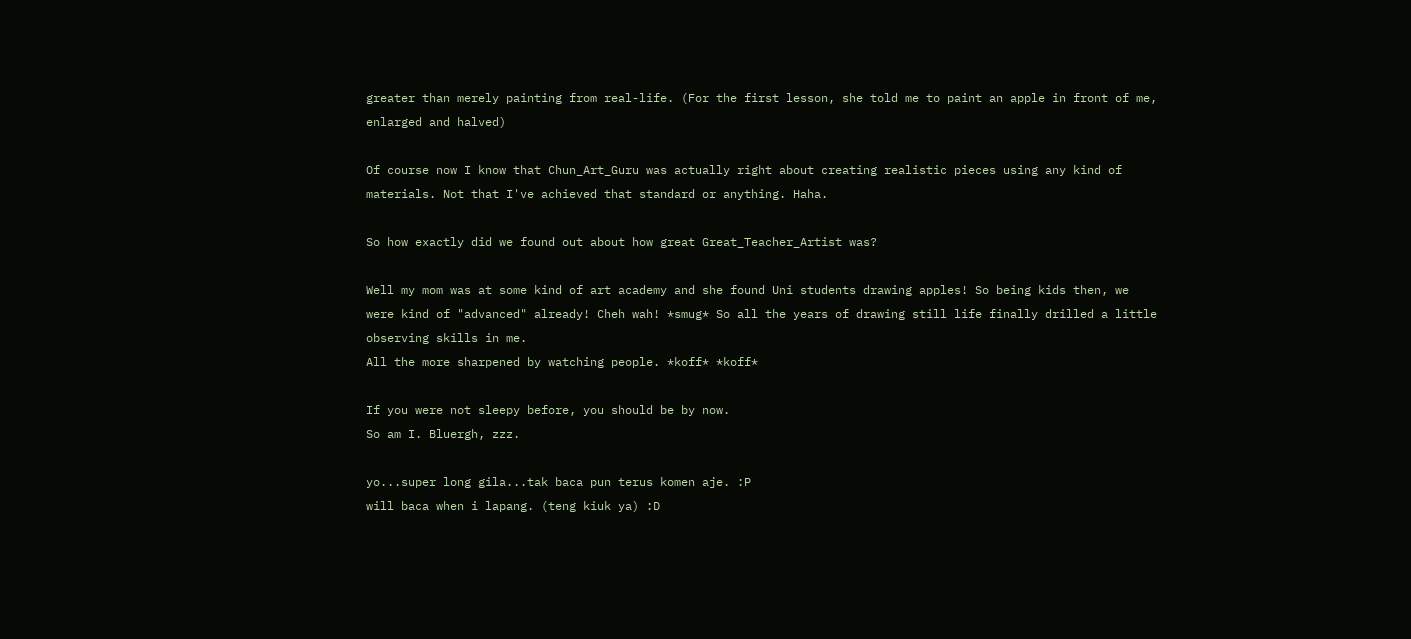greater than merely painting from real-life. (For the first lesson, she told me to paint an apple in front of me, enlarged and halved)

Of course now I know that Chun_Art_Guru was actually right about creating realistic pieces using any kind of materials. Not that I've achieved that standard or anything. Haha.

So how exactly did we found out about how great Great_Teacher_Artist was?

Well my mom was at some kind of art academy and she found Uni students drawing apples! So being kids then, we were kind of "advanced" already! Cheh wah! *smug* So all the years of drawing still life finally drilled a little observing skills in me.
All the more sharpened by watching people. *koff* *koff*

If you were not sleepy before, you should be by now.
So am I. Bluergh, zzz.

yo...super long gila...tak baca pun terus komen aje. :P
will baca when i lapang. (teng kiuk ya) :D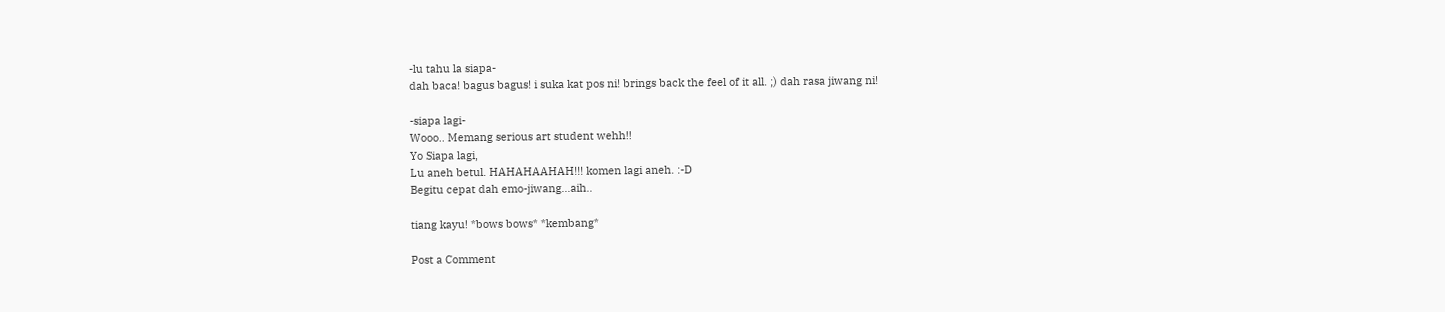-lu tahu la siapa-
dah baca! bagus bagus! i suka kat pos ni! brings back the feel of it all. ;) dah rasa jiwang ni!

-siapa lagi-
Wooo.. Memang serious art student wehh!!
Yo Siapa lagi,
Lu aneh betul. HAHAHAAHAH!!! komen lagi aneh. :-D
Begitu cepat dah emo-jiwang...aih..

tiang kayu! *bows bows* *kembang*

Post a Comment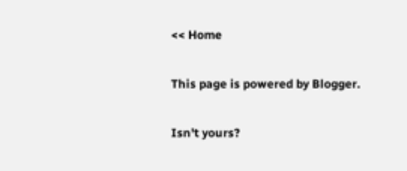<< Home

This page is powered by Blogger.

Isn't yours?